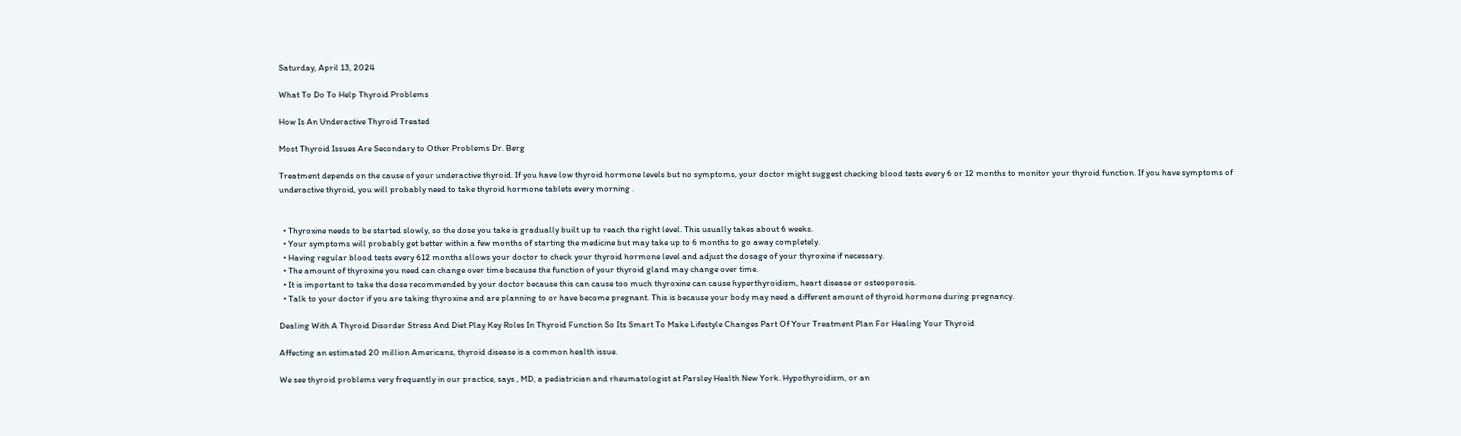Saturday, April 13, 2024

What To Do To Help Thyroid Problems

How Is An Underactive Thyroid Treated

Most Thyroid Issues Are Secondary to Other Problems Dr. Berg

Treatment depends on the cause of your underactive thyroid. If you have low thyroid hormone levels but no symptoms, your doctor might suggest checking blood tests every 6 or 12 months to monitor your thyroid function. If you have symptoms of underactive thyroid, you will probably need to take thyroid hormone tablets every morning .


  • Thyroxine needs to be started slowly, so the dose you take is gradually built up to reach the right level. This usually takes about 6 weeks.
  • Your symptoms will probably get better within a few months of starting the medicine but may take up to 6 months to go away completely.
  • Having regular blood tests every 612 months allows your doctor to check your thyroid hormone level and adjust the dosage of your thyroxine if necessary.
  • The amount of thyroxine you need can change over time because the function of your thyroid gland may change over time.
  • It is important to take the dose recommended by your doctor because this can cause too much thyroxine can cause hyperthyroidism, heart disease or osteoporosis.
  • Talk to your doctor if you are taking thyroxine and are planning to or have become pregnant. This is because your body may need a different amount of thyroid hormone during pregnancy.

Dealing With A Thyroid Disorder Stress And Diet Play Key Roles In Thyroid Function So Its Smart To Make Lifestyle Changes Part Of Your Treatment Plan For Healing Your Thyroid

Affecting an estimated 20 million Americans, thyroid disease is a common health issue.

We see thyroid problems very frequently in our practice, says , MD, a pediatrician and rheumatologist at Parsley Health New York. Hypothyroidism, or an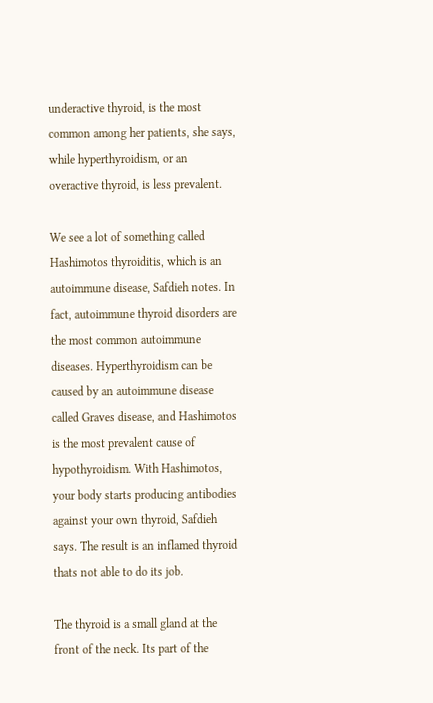underactive thyroid, is the most common among her patients, she says, while hyperthyroidism, or an overactive thyroid, is less prevalent.

We see a lot of something called Hashimotos thyroiditis, which is an autoimmune disease, Safdieh notes. In fact, autoimmune thyroid disorders are the most common autoimmune diseases. Hyperthyroidism can be caused by an autoimmune disease called Graves disease, and Hashimotos is the most prevalent cause of hypothyroidism. With Hashimotos, your body starts producing antibodies against your own thyroid, Safdieh says. The result is an inflamed thyroid thats not able to do its job.

The thyroid is a small gland at the front of the neck. Its part of the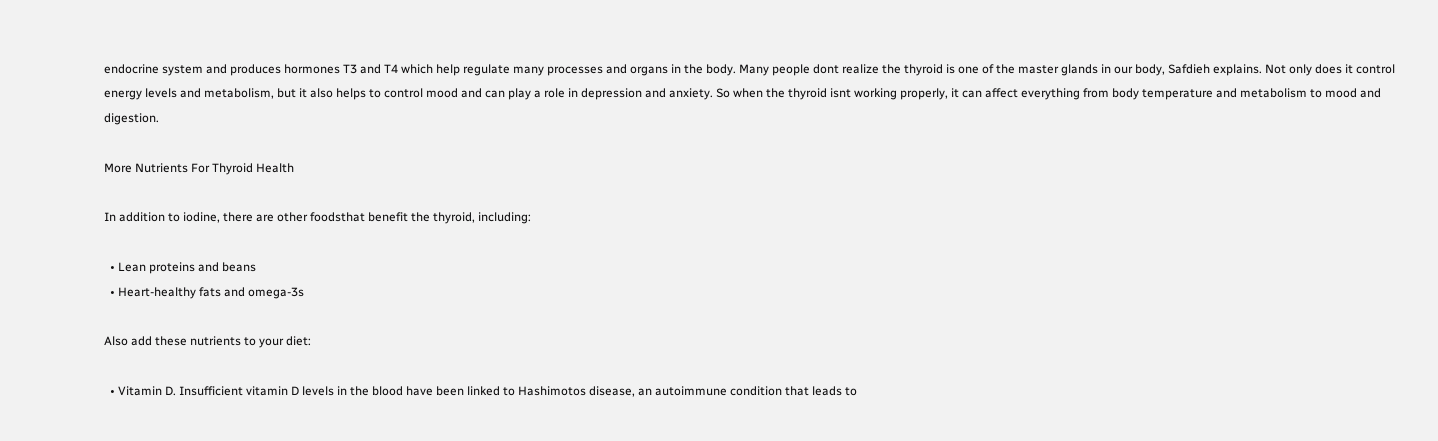endocrine system and produces hormones T3 and T4 which help regulate many processes and organs in the body. Many people dont realize the thyroid is one of the master glands in our body, Safdieh explains. Not only does it control energy levels and metabolism, but it also helps to control mood and can play a role in depression and anxiety. So when the thyroid isnt working properly, it can affect everything from body temperature and metabolism to mood and digestion.

More Nutrients For Thyroid Health

In addition to iodine, there are other foodsthat benefit the thyroid, including:

  • Lean proteins and beans
  • Heart-healthy fats and omega-3s

Also add these nutrients to your diet:

  • Vitamin D. Insufficient vitamin D levels in the blood have been linked to Hashimotos disease, an autoimmune condition that leads to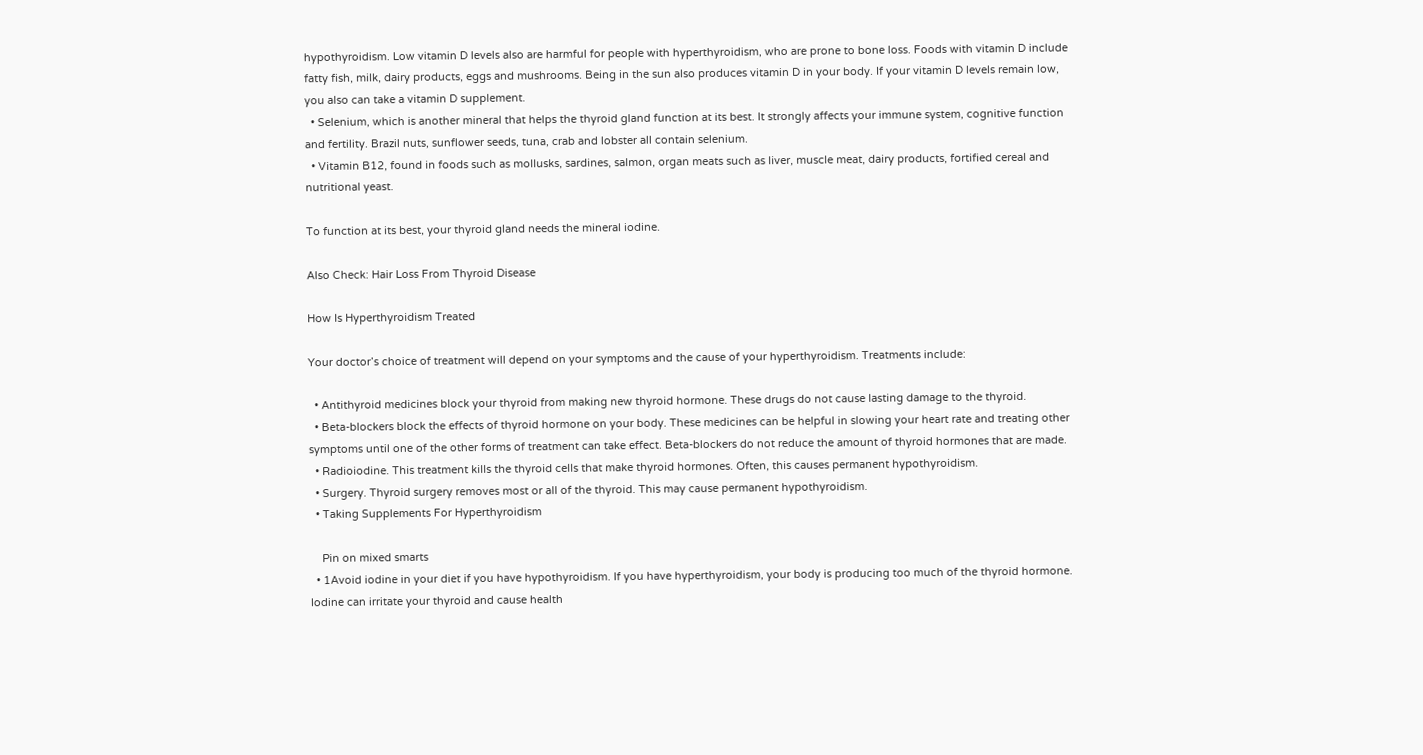hypothyroidism. Low vitamin D levels also are harmful for people with hyperthyroidism, who are prone to bone loss. Foods with vitamin D include fatty fish, milk, dairy products, eggs and mushrooms. Being in the sun also produces vitamin D in your body. If your vitamin D levels remain low, you also can take a vitamin D supplement.
  • Selenium, which is another mineral that helps the thyroid gland function at its best. It strongly affects your immune system, cognitive function and fertility. Brazil nuts, sunflower seeds, tuna, crab and lobster all contain selenium.
  • Vitamin B12, found in foods such as mollusks, sardines, salmon, organ meats such as liver, muscle meat, dairy products, fortified cereal and nutritional yeast.

To function at its best, your thyroid gland needs the mineral iodine.

Also Check: Hair Loss From Thyroid Disease

How Is Hyperthyroidism Treated

Your doctor’s choice of treatment will depend on your symptoms and the cause of your hyperthyroidism. Treatments include:

  • Antithyroid medicines block your thyroid from making new thyroid hormone. These drugs do not cause lasting damage to the thyroid.
  • Beta-blockers block the effects of thyroid hormone on your body. These medicines can be helpful in slowing your heart rate and treating other symptoms until one of the other forms of treatment can take effect. Beta-blockers do not reduce the amount of thyroid hormones that are made.
  • Radioiodine. This treatment kills the thyroid cells that make thyroid hormones. Often, this causes permanent hypothyroidism.
  • Surgery. Thyroid surgery removes most or all of the thyroid. This may cause permanent hypothyroidism.
  • Taking Supplements For Hyperthyroidism

    Pin on mixed smarts
  • 1Avoid iodine in your diet if you have hypothyroidism. If you have hyperthyroidism, your body is producing too much of the thyroid hormone. Iodine can irritate your thyroid and cause health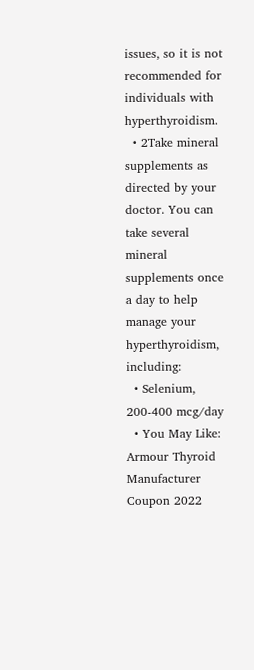issues, so it is not recommended for individuals with hyperthyroidism.
  • 2Take mineral supplements as directed by your doctor. You can take several mineral supplements once a day to help manage your hyperthyroidism, including:
  • Selenium, 200-400 mcg/day
  • You May Like: Armour Thyroid Manufacturer Coupon 2022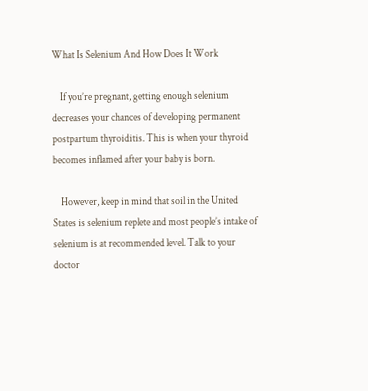What Is Selenium And How Does It Work

    If you’re pregnant, getting enough selenium decreases your chances of developing permanent postpartum thyroiditis. This is when your thyroid becomes inflamed after your baby is born.

    However, keep in mind that soil in the United States is selenium replete and most people’s intake of selenium is at recommended level. Talk to your doctor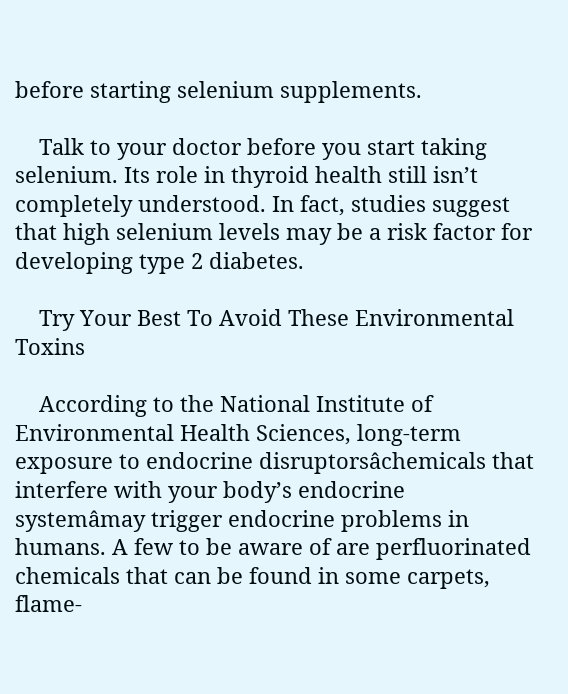before starting selenium supplements.

    Talk to your doctor before you start taking selenium. Its role in thyroid health still isn’t completely understood. In fact, studies suggest that high selenium levels may be a risk factor for developing type 2 diabetes.

    Try Your Best To Avoid These Environmental Toxins

    According to the National Institute of Environmental Health Sciences, long-term exposure to endocrine disruptorsâchemicals that interfere with your body’s endocrine systemâmay trigger endocrine problems in humans. A few to be aware of are perfluorinated chemicals that can be found in some carpets, flame-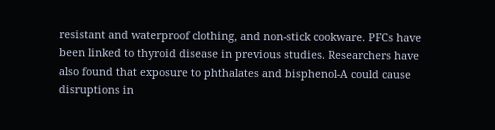resistant and waterproof clothing, and non-stick cookware. PFCs have been linked to thyroid disease in previous studies. Researchers have also found that exposure to phthalates and bisphenol-A could cause disruptions in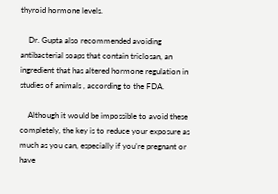thyroid hormone levels.

    Dr. Gupta also recommended avoiding antibacterial soaps that contain triclosan, an ingredient that has altered hormone regulation in studies of animals , according to the FDA.

    Although it would be impossible to avoid these completely, the key is to reduce your exposure as much as you can, especially if you’re pregnant or have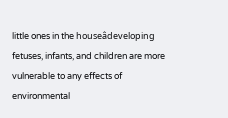little ones in the houseâdeveloping fetuses, infants, and children are more vulnerable to any effects of environmental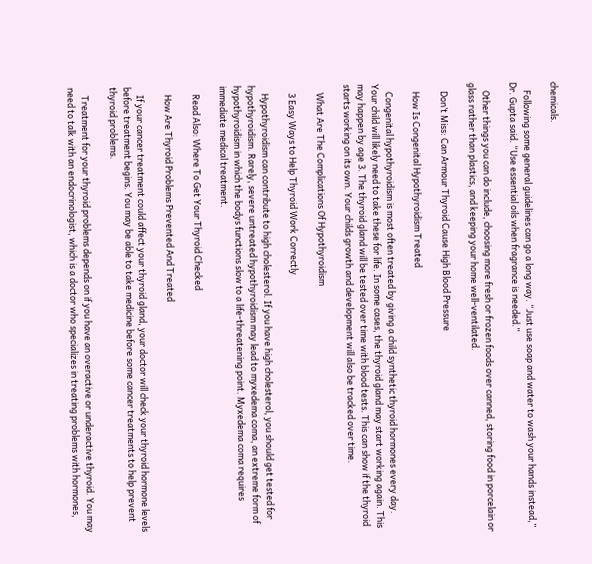chemicals.

    Following some general guidelines can go a long way. “Just use soap and water to wash your hands instead,” Dr. Gupta said. “Use essential oils when fragrance is needed.”

    Other things you can do include, choosing more fresh or frozen foods over canned, storing food in porcelain or glass rather than plastics, and keeping your home well-ventilated.

    Don’t Miss: Can Armour Thyroid Cause High Blood Pressure

    How Is Congenital Hypothyroidism Treated

    Congenital hypothyroidism is most often treated by giving a child synthetic thyroid hormones every day. Your child will likely need to take these for life. In some cases, the thyroid gland may start working again. This may happen by age 3. The thyroid gland will be tested over time with blood tests. This can show if the thyroid starts working on its own. Your childs growth and development will also be tracked over time.

    What Are The Complications Of Hypothyroidism

    3 Easy Ways to Help Thyroid Work Correctly

    Hypothyroidism can contribute to high cholesterol. If you have high cholesterol, you should get tested for hypothyroidism. Rarely, severe untreated hypothyroidism may lead to myxedema coma, an extreme form of hypothyroidism in which the bodys functions slow to a life-threatening point. Myxedema coma requires immediate medical treatment.

    Read Also: Where To Get Your Thyroid Checked

    How Are Thyroid Problems Prevented And Treated

    If your cancer treatment could affect your thyroid gland, your doctor will check your thyroid hormone levels before treatment begins. You may be able to take medicine before some cancer treatments to help prevent thyroid problems.

    Treatment for your thyroid problems depends on if you have an overactive or underactive thyroid. You may need to talk with an endocrinologist, which is a doctor who specializes in treating problems with hormones,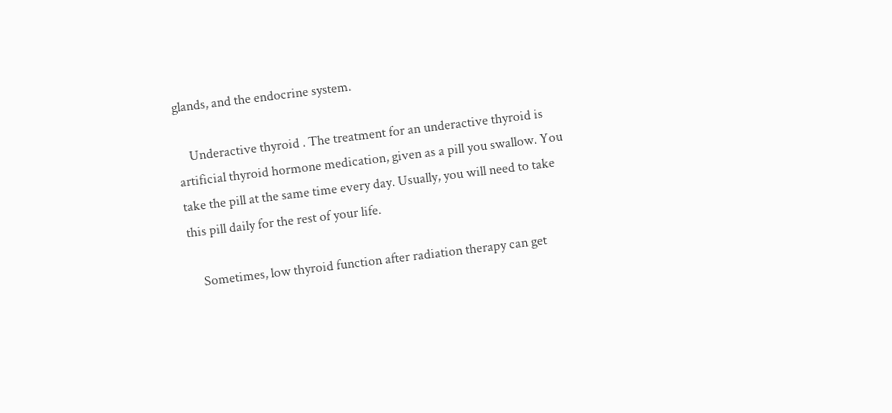glands, and the endocrine system.

    Underactive thyroid . The treatment for an underactive thyroid is artificial thyroid hormone medication, given as a pill you swallow. You take the pill at the same time every day. Usually, you will need to take this pill daily for the rest of your life.

    Sometimes, low thyroid function after radiation therapy can get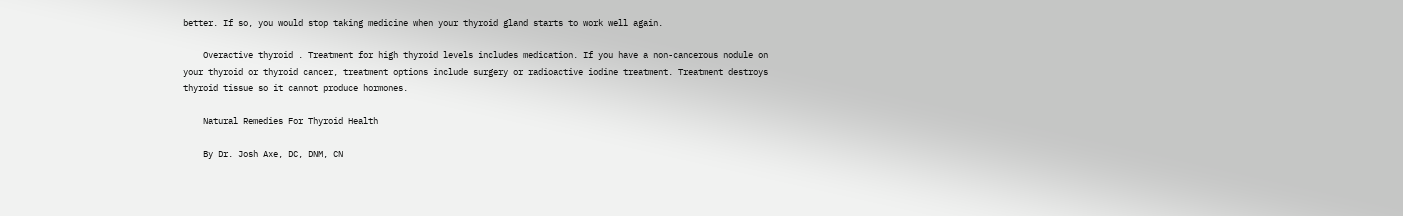better. If so, you would stop taking medicine when your thyroid gland starts to work well again.

    Overactive thyroid . Treatment for high thyroid levels includes medication. If you have a non-cancerous nodule on your thyroid or thyroid cancer, treatment options include surgery or radioactive iodine treatment. Treatment destroys thyroid tissue so it cannot produce hormones.

    Natural Remedies For Thyroid Health

    By Dr. Josh Axe, DC, DNM, CN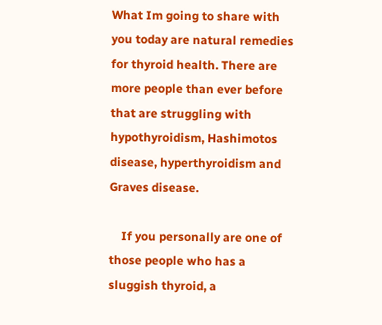What Im going to share with you today are natural remedies for thyroid health. There are more people than ever before that are struggling with hypothyroidism, Hashimotos disease, hyperthyroidism and Graves disease.

    If you personally are one of those people who has a sluggish thyroid, a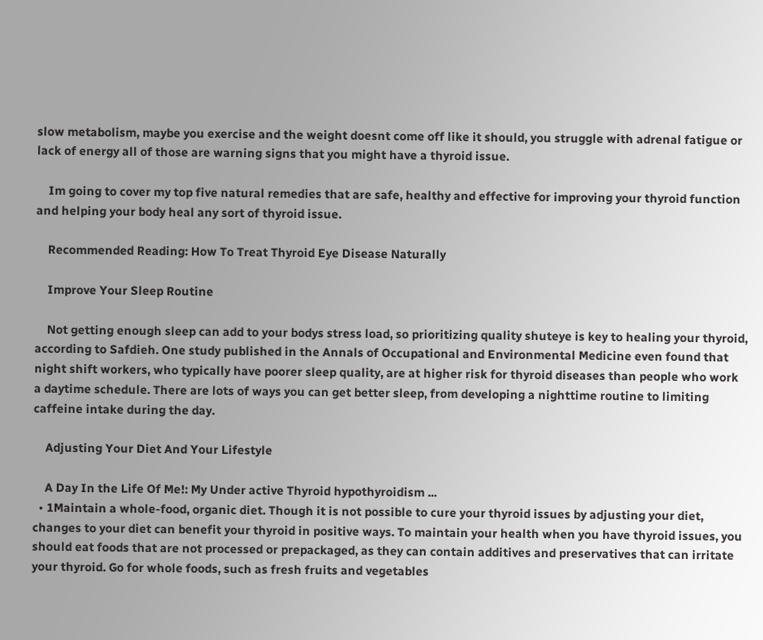slow metabolism, maybe you exercise and the weight doesnt come off like it should, you struggle with adrenal fatigue or lack of energy all of those are warning signs that you might have a thyroid issue.

    Im going to cover my top five natural remedies that are safe, healthy and effective for improving your thyroid function and helping your body heal any sort of thyroid issue.

    Recommended Reading: How To Treat Thyroid Eye Disease Naturally

    Improve Your Sleep Routine

    Not getting enough sleep can add to your bodys stress load, so prioritizing quality shuteye is key to healing your thyroid, according to Safdieh. One study published in the Annals of Occupational and Environmental Medicine even found that night shift workers, who typically have poorer sleep quality, are at higher risk for thyroid diseases than people who work a daytime schedule. There are lots of ways you can get better sleep, from developing a nighttime routine to limiting caffeine intake during the day.

    Adjusting Your Diet And Your Lifestyle

    A Day In the Life Of Me!: My Under active Thyroid hypothyroidism ...
  • 1Maintain a whole-food, organic diet. Though it is not possible to cure your thyroid issues by adjusting your diet, changes to your diet can benefit your thyroid in positive ways. To maintain your health when you have thyroid issues, you should eat foods that are not processed or prepackaged, as they can contain additives and preservatives that can irritate your thyroid. Go for whole foods, such as fresh fruits and vegetables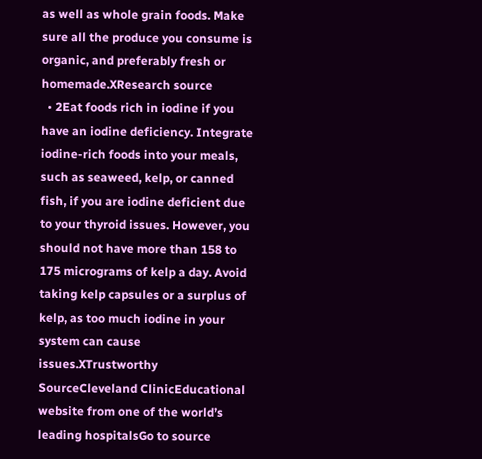as well as whole grain foods. Make sure all the produce you consume is organic, and preferably fresh or homemade.XResearch source
  • 2Eat foods rich in iodine if you have an iodine deficiency. Integrate iodine-rich foods into your meals, such as seaweed, kelp, or canned fish, if you are iodine deficient due to your thyroid issues. However, you should not have more than 158 to 175 micrograms of kelp a day. Avoid taking kelp capsules or a surplus of kelp, as too much iodine in your system can cause issues.XTrustworthy SourceCleveland ClinicEducational website from one of the world’s leading hospitalsGo to source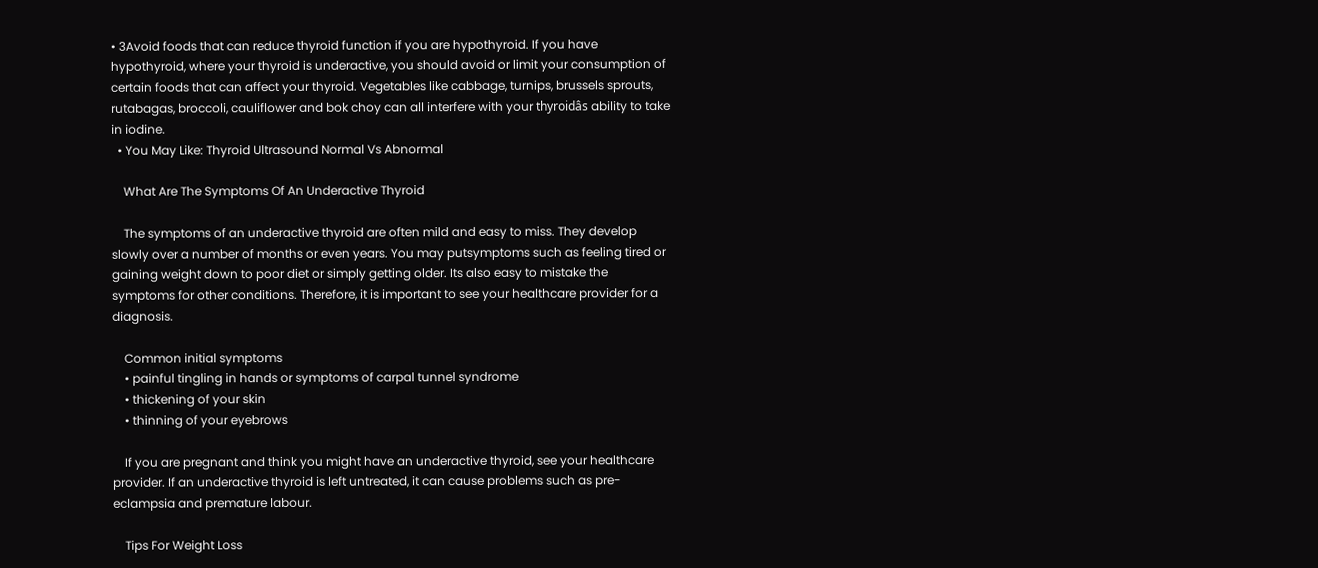• 3Avoid foods that can reduce thyroid function if you are hypothyroid. If you have hypothyroid, where your thyroid is underactive, you should avoid or limit your consumption of certain foods that can affect your thyroid. Vegetables like cabbage, turnips, brussels sprouts, rutabagas, broccoli, cauliflower and bok choy can all interfere with your thyroidâs ability to take in iodine.
  • You May Like: Thyroid Ultrasound Normal Vs Abnormal

    What Are The Symptoms Of An Underactive Thyroid

    The symptoms of an underactive thyroid are often mild and easy to miss. They develop slowly over a number of months or even years. You may putsymptoms such as feeling tired or gaining weight down to poor diet or simply getting older. Its also easy to mistake the symptoms for other conditions. Therefore, it is important to see your healthcare provider for a diagnosis.

    Common initial symptoms
    • painful tingling in hands or symptoms of carpal tunnel syndrome
    • thickening of your skin
    • thinning of your eyebrows

    If you are pregnant and think you might have an underactive thyroid, see your healthcare provider. If an underactive thyroid is left untreated, it can cause problems such as pre-eclampsia and premature labour.

    Tips For Weight Loss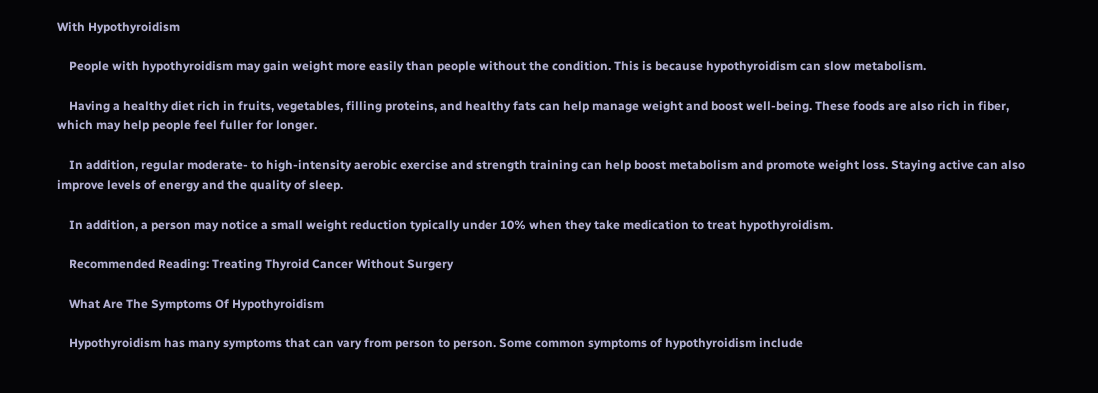With Hypothyroidism

    People with hypothyroidism may gain weight more easily than people without the condition. This is because hypothyroidism can slow metabolism.

    Having a healthy diet rich in fruits, vegetables, filling proteins, and healthy fats can help manage weight and boost well-being. These foods are also rich in fiber, which may help people feel fuller for longer.

    In addition, regular moderate- to high-intensity aerobic exercise and strength training can help boost metabolism and promote weight loss. Staying active can also improve levels of energy and the quality of sleep.

    In addition, a person may notice a small weight reduction typically under 10% when they take medication to treat hypothyroidism.

    Recommended Reading: Treating Thyroid Cancer Without Surgery

    What Are The Symptoms Of Hypothyroidism

    Hypothyroidism has many symptoms that can vary from person to person. Some common symptoms of hypothyroidism include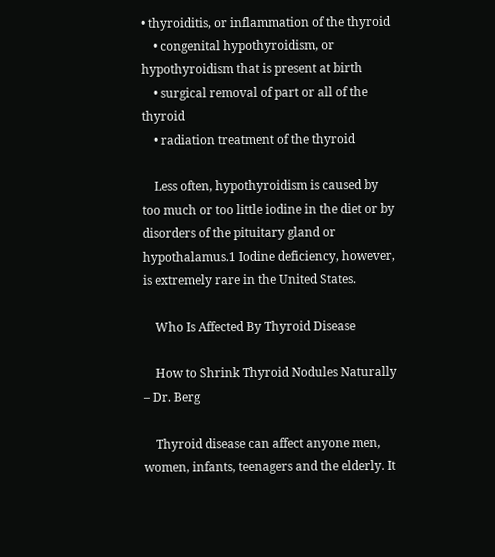• thyroiditis, or inflammation of the thyroid
    • congenital hypothyroidism, or hypothyroidism that is present at birth
    • surgical removal of part or all of the thyroid
    • radiation treatment of the thyroid

    Less often, hypothyroidism is caused by too much or too little iodine in the diet or by disorders of the pituitary gland or hypothalamus.1 Iodine deficiency, however, is extremely rare in the United States.

    Who Is Affected By Thyroid Disease

    How to Shrink Thyroid Nodules Naturally – Dr. Berg

    Thyroid disease can affect anyone men, women, infants, teenagers and the elderly. It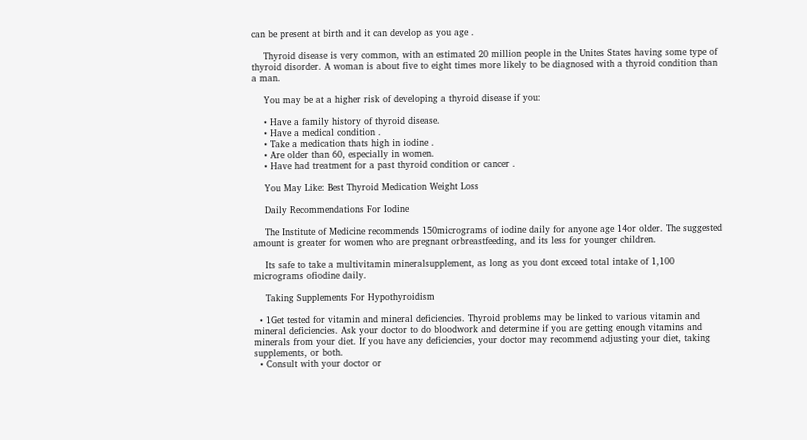can be present at birth and it can develop as you age .

    Thyroid disease is very common, with an estimated 20 million people in the Unites States having some type of thyroid disorder. A woman is about five to eight times more likely to be diagnosed with a thyroid condition than a man.

    You may be at a higher risk of developing a thyroid disease if you:

    • Have a family history of thyroid disease.
    • Have a medical condition .
    • Take a medication thats high in iodine .
    • Are older than 60, especially in women.
    • Have had treatment for a past thyroid condition or cancer .

    You May Like: Best Thyroid Medication Weight Loss

    Daily Recommendations For Iodine

    The Institute of Medicine recommends 150micrograms of iodine daily for anyone age 14or older. The suggested amount is greater for women who are pregnant orbreastfeeding, and its less for younger children.

    Its safe to take a multivitamin mineralsupplement, as long as you dont exceed total intake of 1,100 micrograms ofiodine daily.

    Taking Supplements For Hypothyroidism

  • 1Get tested for vitamin and mineral deficiencies. Thyroid problems may be linked to various vitamin and mineral deficiencies. Ask your doctor to do bloodwork and determine if you are getting enough vitamins and minerals from your diet. If you have any deficiencies, your doctor may recommend adjusting your diet, taking supplements, or both.
  • Consult with your doctor or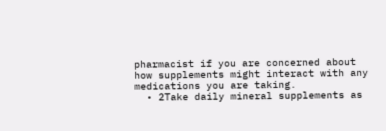pharmacist if you are concerned about how supplements might interact with any medications you are taking.
  • 2Take daily mineral supplements as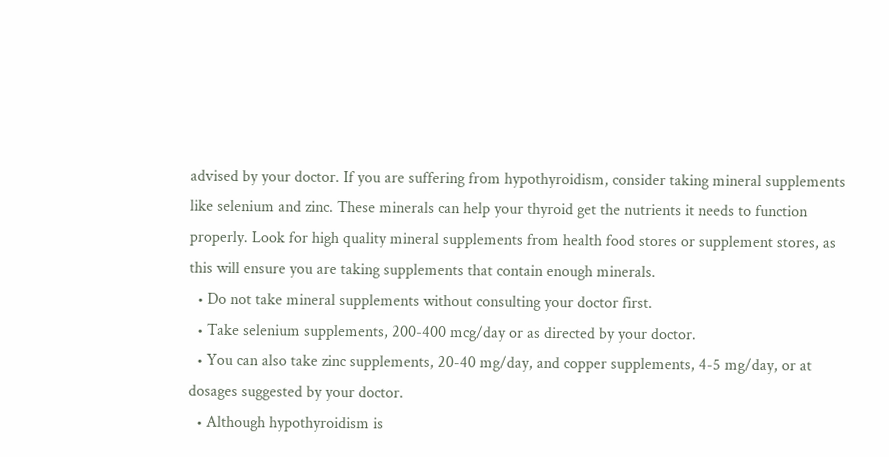advised by your doctor. If you are suffering from hypothyroidism, consider taking mineral supplements like selenium and zinc. These minerals can help your thyroid get the nutrients it needs to function properly. Look for high quality mineral supplements from health food stores or supplement stores, as this will ensure you are taking supplements that contain enough minerals.
  • Do not take mineral supplements without consulting your doctor first.
  • Take selenium supplements, 200-400 mcg/day or as directed by your doctor.
  • You can also take zinc supplements, 20-40 mg/day, and copper supplements, 4-5 mg/day, or at dosages suggested by your doctor.
  • Although hypothyroidism is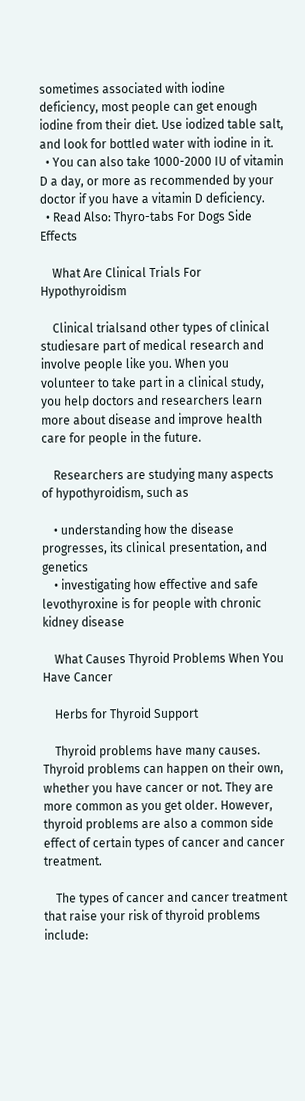sometimes associated with iodine deficiency, most people can get enough iodine from their diet. Use iodized table salt, and look for bottled water with iodine in it.
  • You can also take 1000-2000 IU of vitamin D a day, or more as recommended by your doctor if you have a vitamin D deficiency.
  • Read Also: Thyro-tabs For Dogs Side Effects

    What Are Clinical Trials For Hypothyroidism

    Clinical trialsand other types of clinical studiesare part of medical research and involve people like you. When you volunteer to take part in a clinical study, you help doctors and researchers learn more about disease and improve health care for people in the future.

    Researchers are studying many aspects of hypothyroidism, such as

    • understanding how the disease progresses, its clinical presentation, and genetics
    • investigating how effective and safe levothyroxine is for people with chronic kidney disease

    What Causes Thyroid Problems When You Have Cancer

    Herbs for Thyroid Support

    Thyroid problems have many causes. Thyroid problems can happen on their own, whether you have cancer or not. They are more common as you get older. However, thyroid problems are also a common side effect of certain types of cancer and cancer treatment.

    The types of cancer and cancer treatment that raise your risk of thyroid problems include: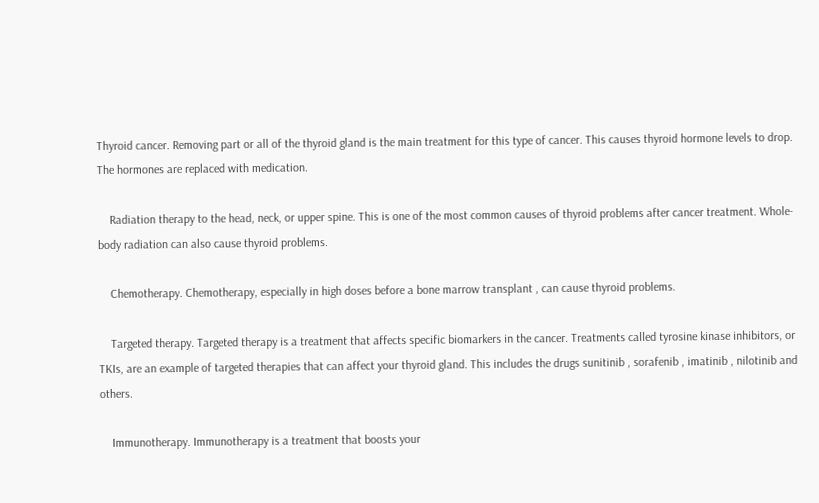Thyroid cancer. Removing part or all of the thyroid gland is the main treatment for this type of cancer. This causes thyroid hormone levels to drop. The hormones are replaced with medication.

    Radiation therapy to the head, neck, or upper spine. This is one of the most common causes of thyroid problems after cancer treatment. Whole-body radiation can also cause thyroid problems.

    Chemotherapy. Chemotherapy, especially in high doses before a bone marrow transplant , can cause thyroid problems.

    Targeted therapy. Targeted therapy is a treatment that affects specific biomarkers in the cancer. Treatments called tyrosine kinase inhibitors, or TKIs, are an example of targeted therapies that can affect your thyroid gland. This includes the drugs sunitinib , sorafenib , imatinib , nilotinib and others.

    Immunotherapy. Immunotherapy is a treatment that boosts your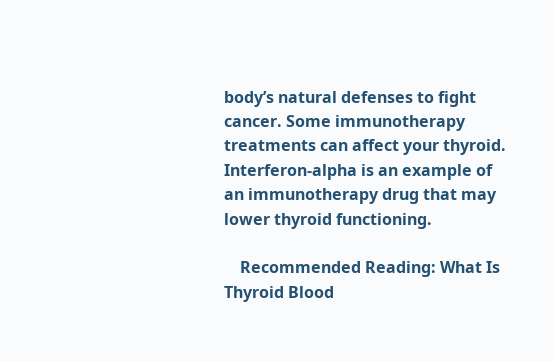body’s natural defenses to fight cancer. Some immunotherapy treatments can affect your thyroid. Interferon-alpha is an example of an immunotherapy drug that may lower thyroid functioning.

    Recommended Reading: What Is Thyroid Blood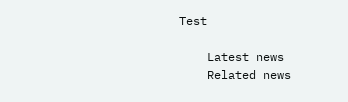Test

    Latest news
    Related news